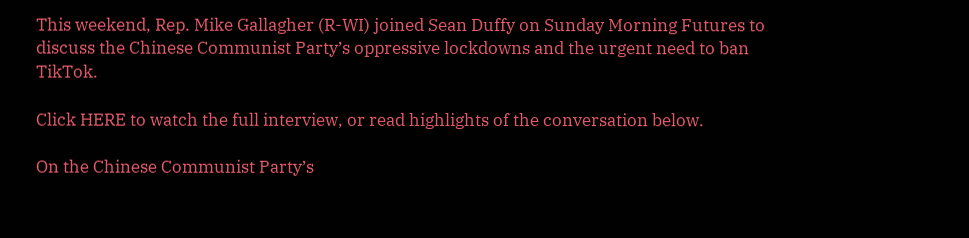This weekend, Rep. Mike Gallagher (R-WI) joined Sean Duffy on Sunday Morning Futures to discuss the Chinese Communist Party’s oppressive lockdowns and the urgent need to ban TikTok.

Click HERE to watch the full interview, or read highlights of the conversation below.

On the Chinese Communist Party’s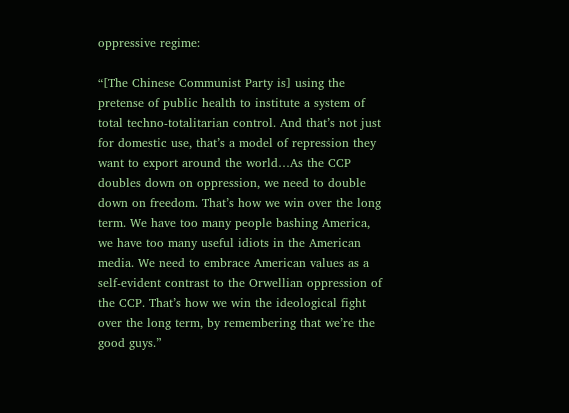oppressive regime:

“[The Chinese Communist Party is] using the pretense of public health to institute a system of total techno-totalitarian control. And that’s not just for domestic use, that’s a model of repression they want to export around the world…As the CCP doubles down on oppression, we need to double down on freedom. That’s how we win over the long term. We have too many people bashing America, we have too many useful idiots in the American media. We need to embrace American values as a self-evident contrast to the Orwellian oppression of the CCP. That’s how we win the ideological fight over the long term, by remembering that we’re the good guys.”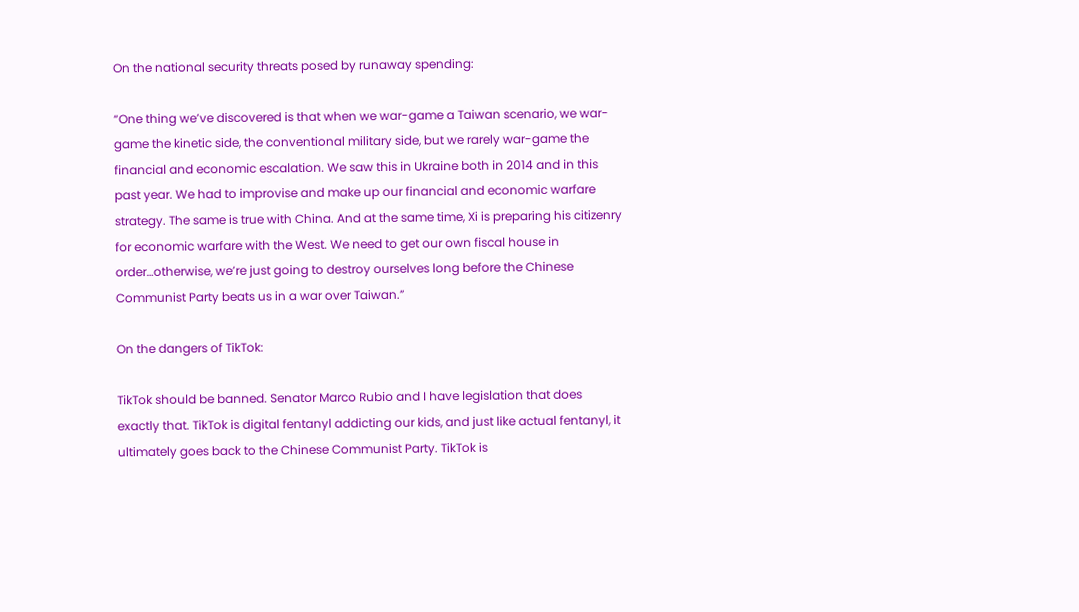On the national security threats posed by runaway spending:

“One thing we’ve discovered is that when we war-game a Taiwan scenario, we war-game the kinetic side, the conventional military side, but we rarely war-game the financial and economic escalation. We saw this in Ukraine both in 2014 and in this past year. We had to improvise and make up our financial and economic warfare strategy. The same is true with China. And at the same time, Xi is preparing his citizenry for economic warfare with the West. We need to get our own fiscal house in order…otherwise, we’re just going to destroy ourselves long before the Chinese Communist Party beats us in a war over Taiwan.”

On the dangers of TikTok:

TikTok should be banned. Senator Marco Rubio and I have legislation that does exactly that. TikTok is digital fentanyl addicting our kids, and just like actual fentanyl, it ultimately goes back to the Chinese Communist Party. TikTok is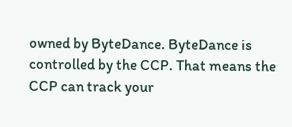owned by ByteDance. ByteDance is controlled by the CCP. That means the CCP can track your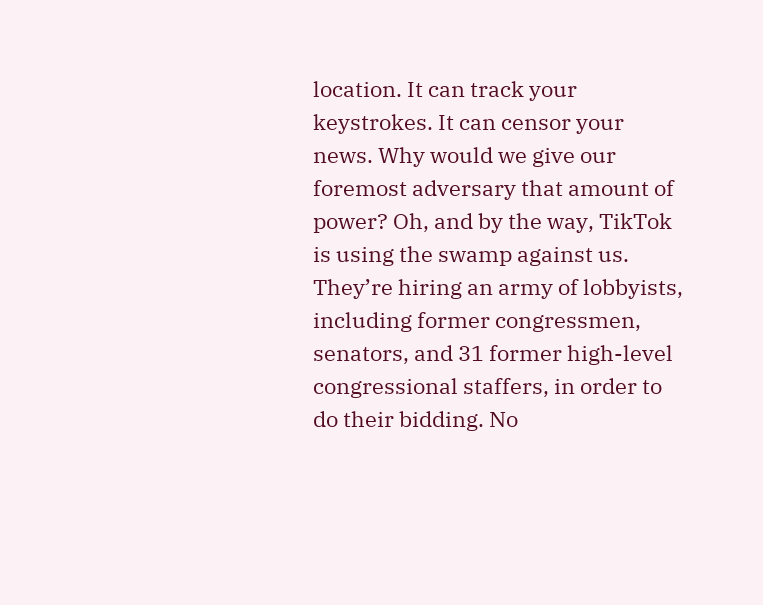location. It can track your keystrokes. It can censor your news. Why would we give our foremost adversary that amount of power? Oh, and by the way, TikTok is using the swamp against us. They’re hiring an army of lobbyists, including former congressmen, senators, and 31 former high-level congressional staffers, in order to do their bidding. No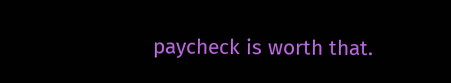paycheck is worth that.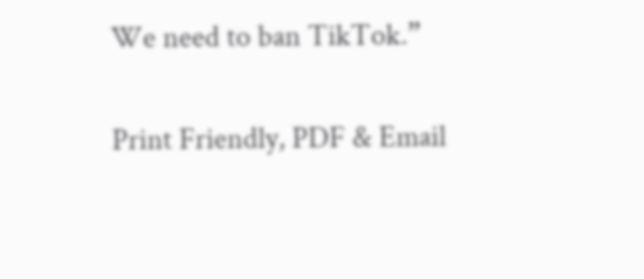We need to ban TikTok.”

Print Friendly, PDF & Email